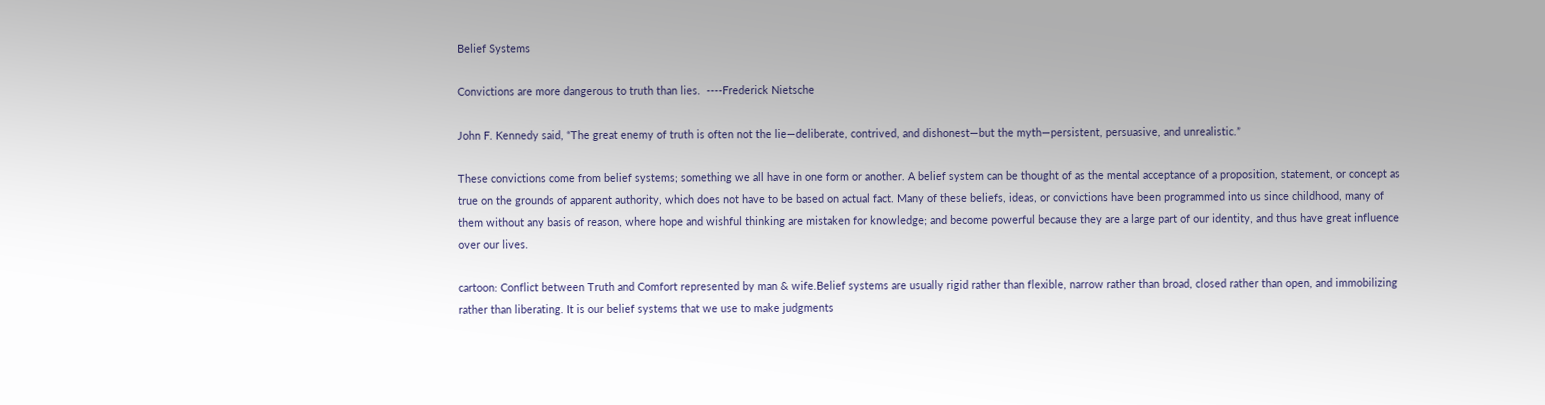Belief Systems

Convictions are more dangerous to truth than lies.  ----Frederick Nietsche

John F. Kennedy said, “The great enemy of truth is often not the lie—deliberate, contrived, and dishonest—but the myth—persistent, persuasive, and unrealistic.”

These convictions come from belief systems; something we all have in one form or another. A belief system can be thought of as the mental acceptance of a proposition, statement, or concept as true on the grounds of apparent authority, which does not have to be based on actual fact. Many of these beliefs, ideas, or convictions have been programmed into us since childhood, many of them without any basis of reason, where hope and wishful thinking are mistaken for knowledge; and become powerful because they are a large part of our identity, and thus have great influence over our lives.

cartoon: Conflict between Truth and Comfort represented by man & wife.Belief systems are usually rigid rather than flexible, narrow rather than broad, closed rather than open, and immobilizing rather than liberating. It is our belief systems that we use to make judgments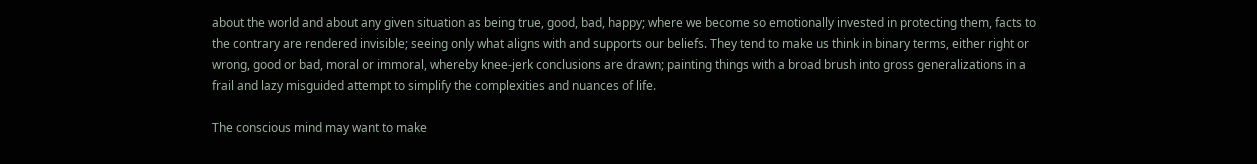about the world and about any given situation as being true, good, bad, happy; where we become so emotionally invested in protecting them, facts to the contrary are rendered invisible; seeing only what aligns with and supports our beliefs. They tend to make us think in binary terms, either right or wrong, good or bad, moral or immoral, whereby knee-jerk conclusions are drawn; painting things with a broad brush into gross generalizations in a frail and lazy misguided attempt to simplify the complexities and nuances of life.

The conscious mind may want to make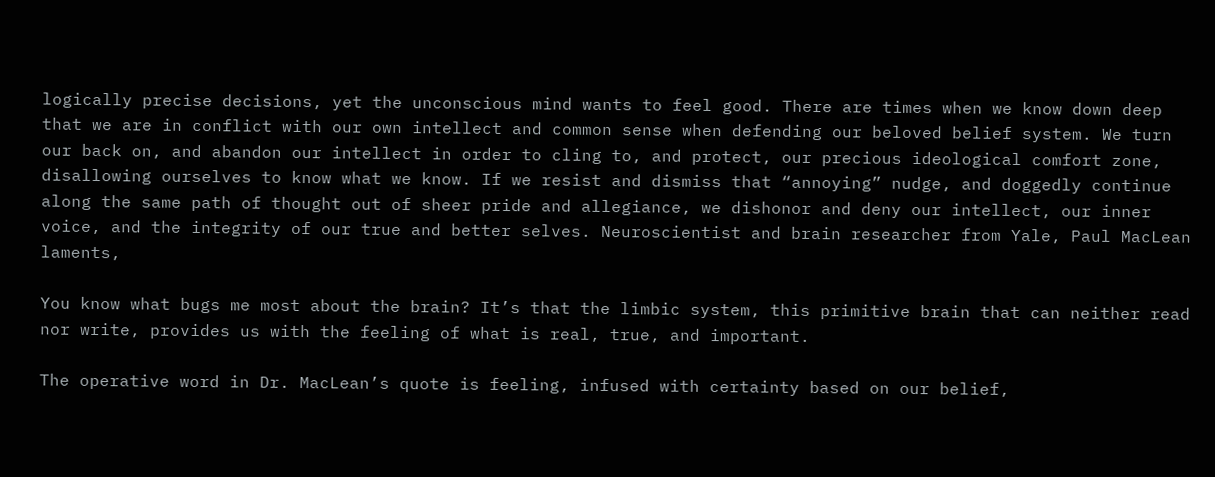logically precise decisions, yet the unconscious mind wants to feel good. There are times when we know down deep that we are in conflict with our own intellect and common sense when defending our beloved belief system. We turn our back on, and abandon our intellect in order to cling to, and protect, our precious ideological comfort zone, disallowing ourselves to know what we know. If we resist and dismiss that “annoying” nudge, and doggedly continue along the same path of thought out of sheer pride and allegiance, we dishonor and deny our intellect, our inner voice, and the integrity of our true and better selves. Neuroscientist and brain researcher from Yale, Paul MacLean laments,

You know what bugs me most about the brain? It’s that the limbic system, this primitive brain that can neither read nor write, provides us with the feeling of what is real, true, and important.

The operative word in Dr. MacLean’s quote is feeling, infused with certainty based on our belief,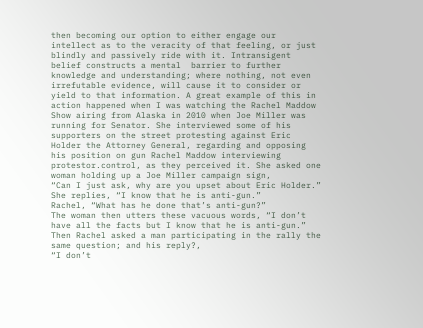then becoming our option to either engage our intellect as to the veracity of that feeling, or just blindly and passively ride with it. Intransigent belief constructs a mental  barrier to further knowledge and understanding; where nothing, not even irrefutable evidence, will cause it to consider or yield to that information. A great example of this in action happened when I was watching the Rachel Maddow Show airing from Alaska in 2010 when Joe Miller was running for Senator. She interviewed some of his supporters on the street protesting against Eric Holder the Attorney General, regarding and opposing his position on gun Rachel Maddow interviewing protestor.control, as they perceived it. She asked one woman holding up a Joe Miller campaign sign,
“Can I just ask, why are you upset about Eric Holder.”
She replies, “I know that he is anti-gun.”
Rachel, “What has he done that’s anti-gun?”
The woman then utters these vacuous words, “I don’t have all the facts but I know that he is anti-gun.”
Then Rachel asked a man participating in the rally the same question; and his reply?,
“I don’t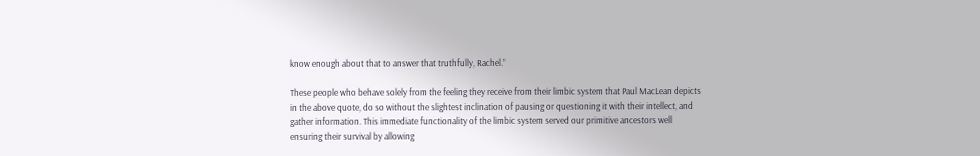know enough about that to answer that truthfully, Rachel.”

These people who behave solely from the feeling they receive from their limbic system that Paul MacLean depicts in the above quote, do so without the slightest inclination of pausing or questioning it with their intellect, and gather information. This immediate functionality of the limbic system served our primitive ancestors well ensuring their survival by allowing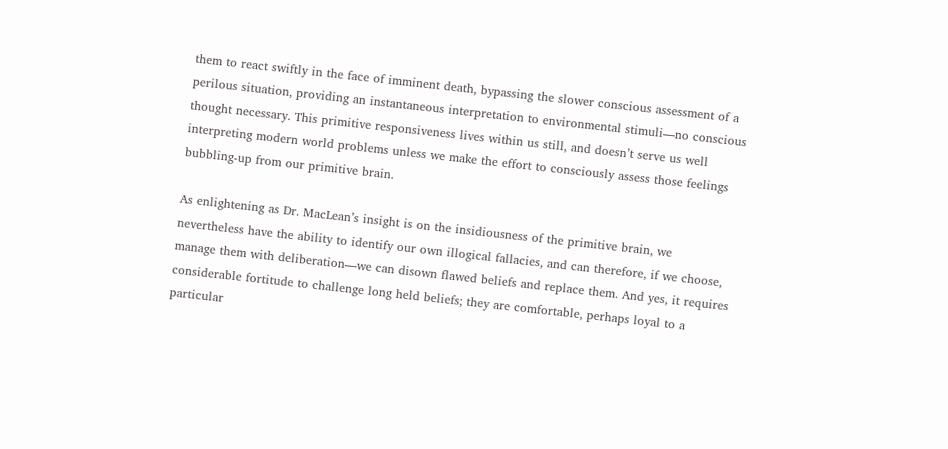them to react swiftly in the face of imminent death, bypassing the slower conscious assessment of a perilous situation, providing an instantaneous interpretation to environmental stimuli—no conscious thought necessary. This primitive responsiveness lives within us still, and doesn’t serve us well interpreting modern world problems unless we make the effort to consciously assess those feelings bubbling-up from our primitive brain.

As enlightening as Dr. MacLean’s insight is on the insidiousness of the primitive brain, we nevertheless have the ability to identify our own illogical fallacies, and can therefore, if we choose, manage them with deliberation—we can disown flawed beliefs and replace them. And yes, it requires considerable fortitude to challenge long held beliefs; they are comfortable, perhaps loyal to a particular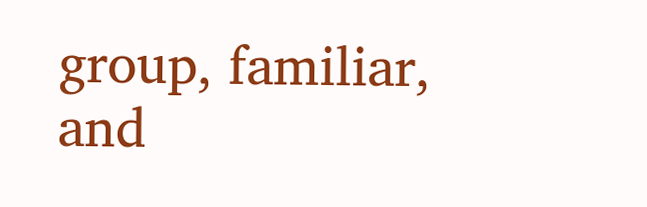group, familiar, and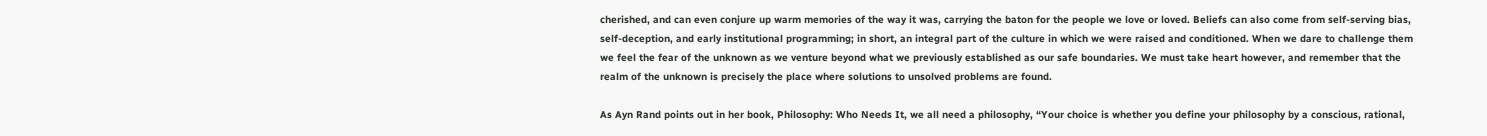cherished, and can even conjure up warm memories of the way it was, carrying the baton for the people we love or loved. Beliefs can also come from self-serving bias, self-deception, and early institutional programming; in short, an integral part of the culture in which we were raised and conditioned. When we dare to challenge them we feel the fear of the unknown as we venture beyond what we previously established as our safe boundaries. We must take heart however, and remember that the realm of the unknown is precisely the place where solutions to unsolved problems are found.

As Ayn Rand points out in her book, Philosophy: Who Needs It, we all need a philosophy, “Your choice is whether you define your philosophy by a conscious, rational,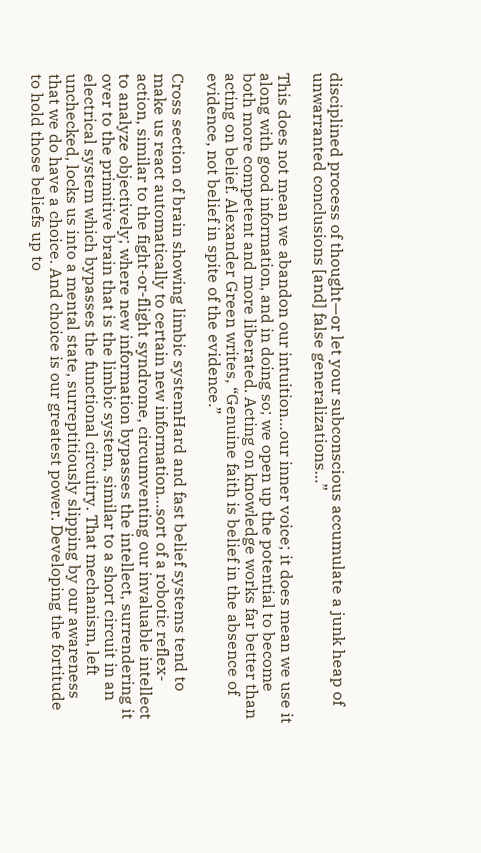disciplined process of thought—or let your subconscious accumulate a junk heap of unwarranted conclusions [and] false generalizations…”

This does not mean we abandon our intuition…our inner voice; it does mean we use it along with good information, and in doing so; we open up the potential to become both more competent and more liberated. Acting on knowledge works far better than acting on belief. Alexander Green writes, “Genuine faith is belief in the absence of evidence, not belief in spite of the evidence.”

Cross section of brain showing limbic systemHard and fast belief systems tend to make us react automatically to certain new information…sort of a robotic reflex-action, similar to the fight-or-flight syndrome, circumventing our invaluable intellect to analyze objectively; where new information bypasses the intellect, surrendering it over to the primitive brain that is the limbic system, similar to a short circuit in an electrical system which bypasses the functional circuitry. That mechanism, left unchecked, locks us into a mental state, surreptitiously slipping by our awareness that we do have a choice. And choice is our greatest power. Developing the fortitude to hold those beliefs up to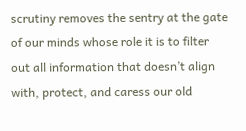scrutiny removes the sentry at the gate of our minds whose role it is to filter out all information that doesn’t align with, protect, and caress our old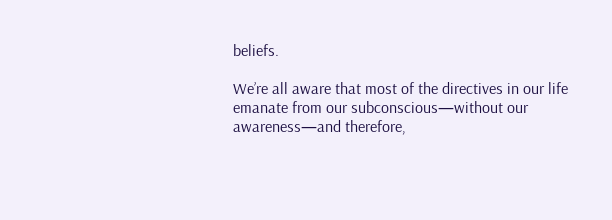beliefs.

We’re all aware that most of the directives in our life emanate from our subconscious—without our awareness—and therefore,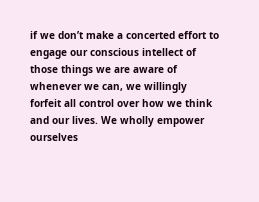if we don’t make a concerted effort to engage our conscious intellect of those things we are aware of whenever we can, we willingly forfeit all control over how we think and our lives. We wholly empower ourselves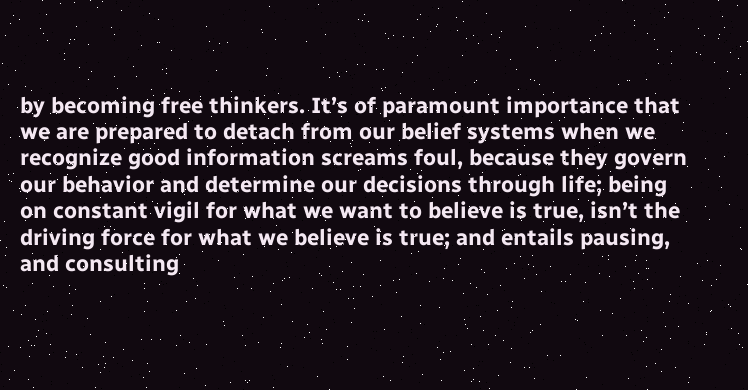by becoming free thinkers. It’s of paramount importance that we are prepared to detach from our belief systems when we recognize good information screams foul, because they govern our behavior and determine our decisions through life; being on constant vigil for what we want to believe is true, isn’t the driving force for what we believe is true; and entails pausing, and consulting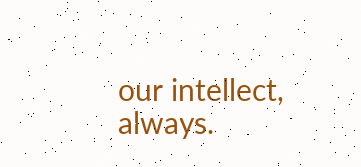our intellect, always.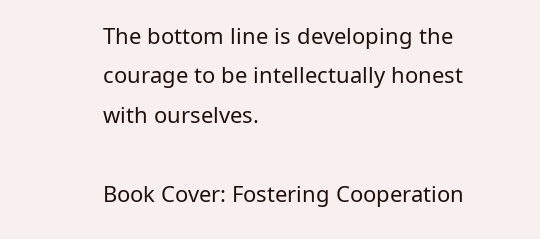The bottom line is developing the courage to be intellectually honest with ourselves.

Book Cover: Fostering Cooperation